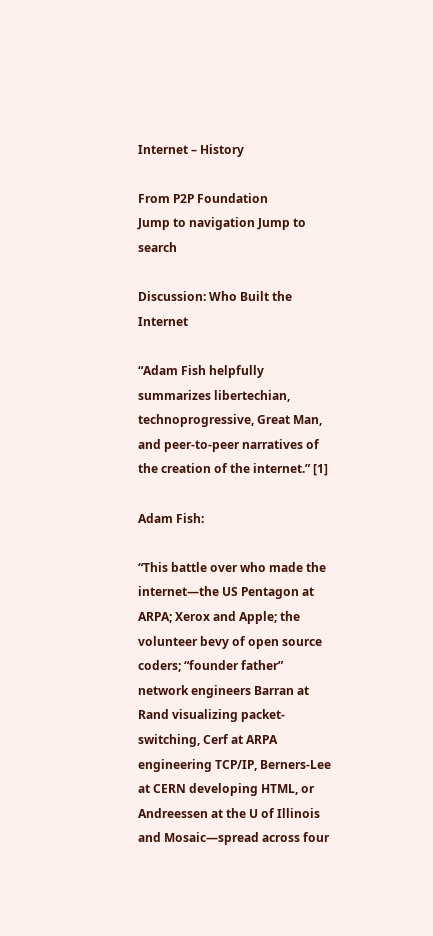Internet – History

From P2P Foundation
Jump to navigation Jump to search

Discussion: Who Built the Internet

“Adam Fish helpfully summarizes libertechian, technoprogressive, Great Man, and peer-to-peer narratives of the creation of the internet.” [1]

Adam Fish:

“This battle over who made the internet—the US Pentagon at ARPA; Xerox and Apple; the volunteer bevy of open source coders; “founder father” network engineers Barran at Rand visualizing packet-switching, Cerf at ARPA engineering TCP/IP, Berners-Lee at CERN developing HTML, or Andreessen at the U of Illinois and Mosaic—spread across four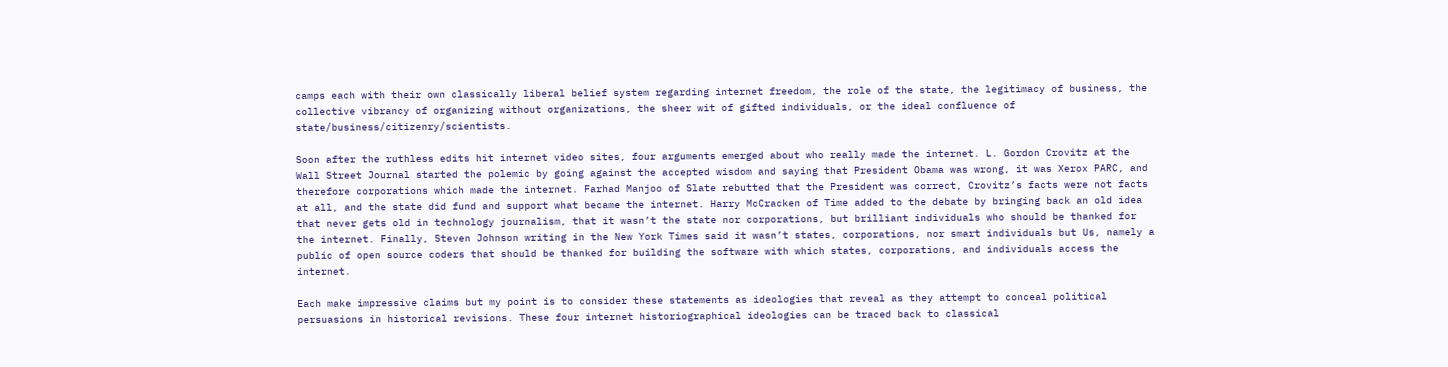camps each with their own classically liberal belief system regarding internet freedom, the role of the state, the legitimacy of business, the collective vibrancy of organizing without organizations, the sheer wit of gifted individuals, or the ideal confluence of state/business/citizenry/scientists.

Soon after the ruthless edits hit internet video sites, four arguments emerged about who really made the internet. L. Gordon Crovitz at the Wall Street Journal started the polemic by going against the accepted wisdom and saying that President Obama was wrong, it was Xerox PARC, and therefore corporations which made the internet. Farhad Manjoo of Slate rebutted that the President was correct, Crovitz’s facts were not facts at all, and the state did fund and support what became the internet. Harry McCracken of Time added to the debate by bringing back an old idea that never gets old in technology journalism, that it wasn’t the state nor corporations, but brilliant individuals who should be thanked for the internet. Finally, Steven Johnson writing in the New York Times said it wasn’t states, corporations, nor smart individuals but Us, namely a public of open source coders that should be thanked for building the software with which states, corporations, and individuals access the internet.

Each make impressive claims but my point is to consider these statements as ideologies that reveal as they attempt to conceal political persuasions in historical revisions. These four internet historiographical ideologies can be traced back to classical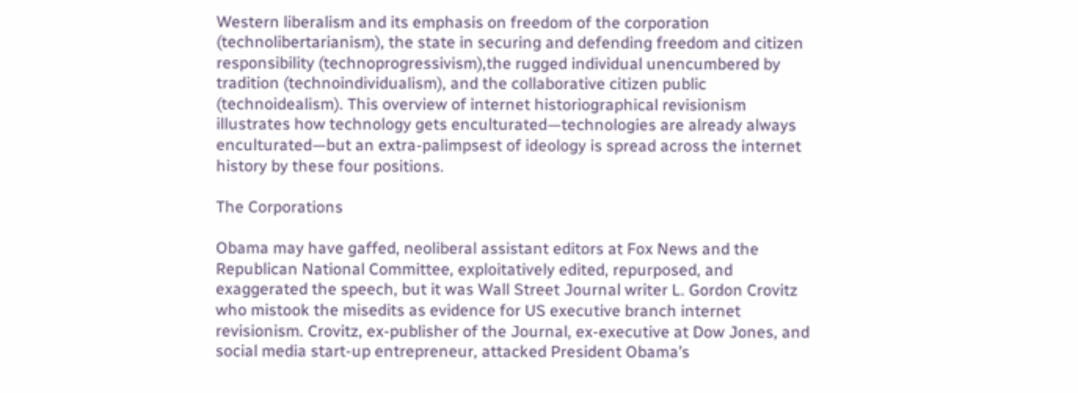Western liberalism and its emphasis on freedom of the corporation (technolibertarianism), the state in securing and defending freedom and citizen responsibility (technoprogressivism),the rugged individual unencumbered by tradition (technoindividualism), and the collaborative citizen public (technoidealism). This overview of internet historiographical revisionism illustrates how technology gets enculturated—technologies are already always enculturated—but an extra-palimpsest of ideology is spread across the internet history by these four positions.

The Corporations

Obama may have gaffed, neoliberal assistant editors at Fox News and the Republican National Committee, exploitatively edited, repurposed, and exaggerated the speech, but it was Wall Street Journal writer L. Gordon Crovitz who mistook the misedits as evidence for US executive branch internet revisionism. Crovitz, ex-publisher of the Journal, ex-executive at Dow Jones, and social media start-up entrepreneur, attacked President Obama’s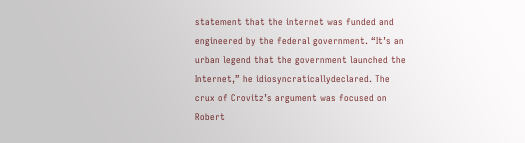statement that the internet was funded and engineered by the federal government. “It’s an urban legend that the government launched the Internet,” he idiosyncraticallydeclared. The crux of Crovitz’s argument was focused on Robert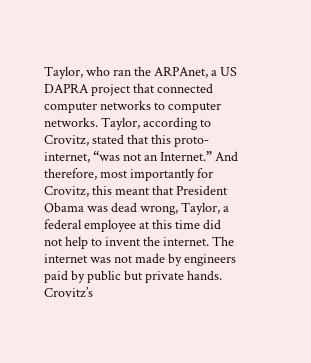Taylor, who ran the ARPAnet, a US DAPRA project that connected computer networks to computer networks. Taylor, according to Crovitz, stated that this proto-internet, “was not an Internet.” And therefore, most importantly for Crovitz, this meant that President Obama was dead wrong, Taylor, a federal employee at this time did not help to invent the internet. The internet was not made by engineers paid by public but private hands. Crovitz’s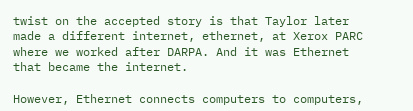twist on the accepted story is that Taylor later made a different internet, ethernet, at Xerox PARC where we worked after DARPA. And it was Ethernet that became the internet.

However, Ethernet connects computers to computers,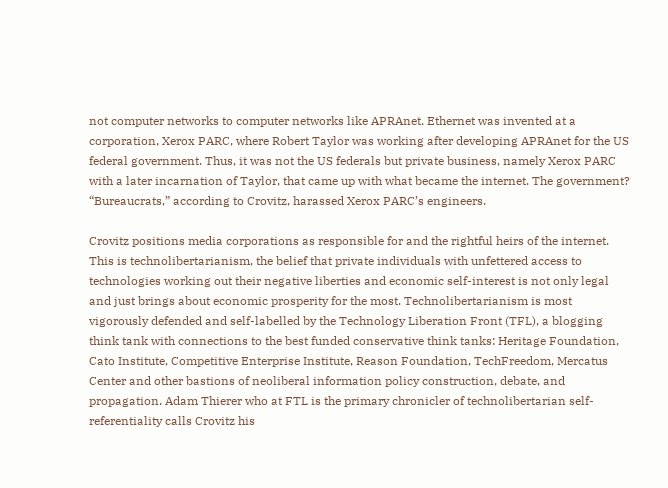not computer networks to computer networks like APRAnet. Ethernet was invented at a corporation, Xerox PARC, where Robert Taylor was working after developing APRAnet for the US federal government. Thus, it was not the US federals but private business, namely Xerox PARC with a later incarnation of Taylor, that came up with what became the internet. The government? “Bureaucrats,” according to Crovitz, harassed Xerox PARC’s engineers.

Crovitz positions media corporations as responsible for and the rightful heirs of the internet. This is technolibertarianism, the belief that private individuals with unfettered access to technologies working out their negative liberties and economic self-interest is not only legal and just brings about economic prosperity for the most. Technolibertarianism is most vigorously defended and self-labelled by the Technology Liberation Front (TFL), a blogging think tank with connections to the best funded conservative think tanks: Heritage Foundation, Cato Institute, Competitive Enterprise Institute, Reason Foundation, TechFreedom, Mercatus Center and other bastions of neoliberal information policy construction, debate, and propagation. Adam Thierer who at FTL is the primary chronicler of technolibertarian self-referentiality calls Crovitz his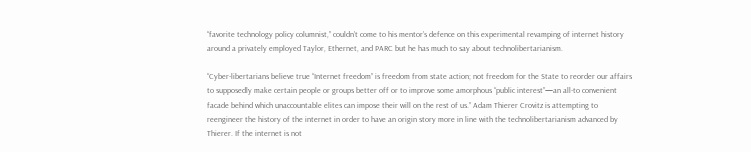“favorite technology policy columnist,” couldn’t come to his mentor’s defence on this experimental revamping of internet history around a privately employed Taylor, Ethernet, and PARC but he has much to say about technolibertarianism.

“Cyber-libertarians believe true “Internet freedom” is freedom from state action; not freedom for the State to reorder our affairs to supposedly make certain people or groups better off or to improve some amorphous “public interest”—an all-to convenient facade behind which unaccountable elites can impose their will on the rest of us.” Adam Thierer Crovitz is attempting to reengineer the history of the internet in order to have an origin story more in line with the technolibertarianism advanced by Thierer. If the internet is not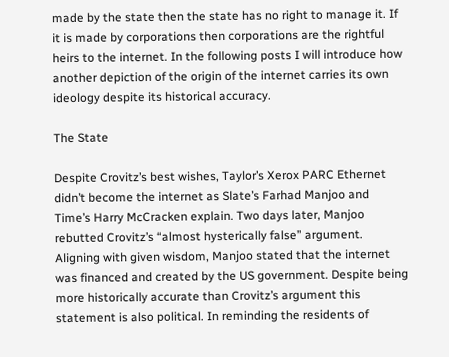made by the state then the state has no right to manage it. If it is made by corporations then corporations are the rightful heirs to the internet. In the following posts I will introduce how another depiction of the origin of the internet carries its own ideology despite its historical accuracy.

The State

Despite Crovitz’s best wishes, Taylor’s Xerox PARC Ethernet didn’t become the internet as Slate’s Farhad Manjoo and Time’s Harry McCracken explain. Two days later, Manjoo rebutted Crovitz’s “almost hysterically false” argument. Aligning with given wisdom, Manjoo stated that the internet was financed and created by the US government. Despite being more historically accurate than Crovitz’s argument this statement is also political. In reminding the residents of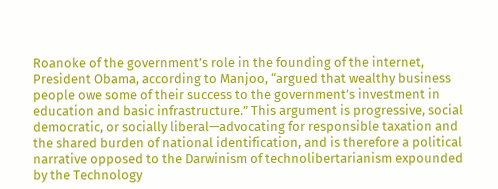Roanoke of the government’s role in the founding of the internet, President Obama, according to Manjoo, “argued that wealthy business people owe some of their success to the government’s investment in education and basic infrastructure.” This argument is progressive, social democratic, or socially liberal—advocating for responsible taxation and the shared burden of national identification, and is therefore a political narrative opposed to the Darwinism of technolibertarianism expounded by the Technology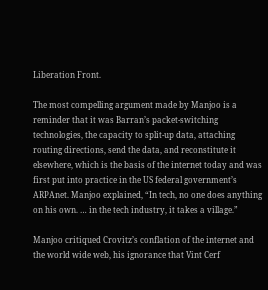Liberation Front.

The most compelling argument made by Manjoo is a reminder that it was Barran’s packet-switching technologies, the capacity to split-up data, attaching routing directions, send the data, and reconstitute it elsewhere, which is the basis of the internet today and was first put into practice in the US federal government’s ARPAnet. Manjoo explained, “In tech, no one does anything on his own. … in the tech industry, it takes a village.”

Manjoo critiqued Crovitz’s conflation of the internet and the world wide web, his ignorance that Vint Cerf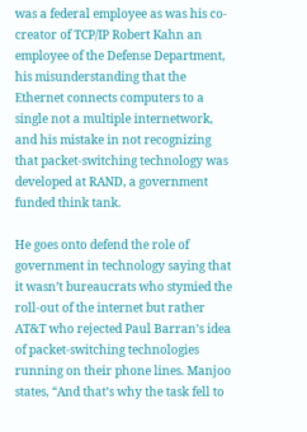was a federal employee as was his co-creator of TCP/IP Robert Kahn an employee of the Defense Department, his misunderstanding that the Ethernet connects computers to a single not a multiple internetwork, and his mistake in not recognizing that packet-switching technology was developed at RAND, a government funded think tank.

He goes onto defend the role of government in technology saying that it wasn’t bureaucrats who stymied the roll-out of the internet but rather AT&T who rejected Paul Barran’s idea of packet-switching technologies running on their phone lines. Manjoo states, “And that’s why the task fell to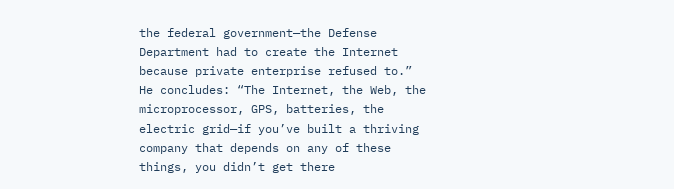the federal government—the Defense Department had to create the Internet because private enterprise refused to.” He concludes: “The Internet, the Web, the microprocessor, GPS, batteries, the electric grid—if you’ve built a thriving company that depends on any of these things, you didn’t get there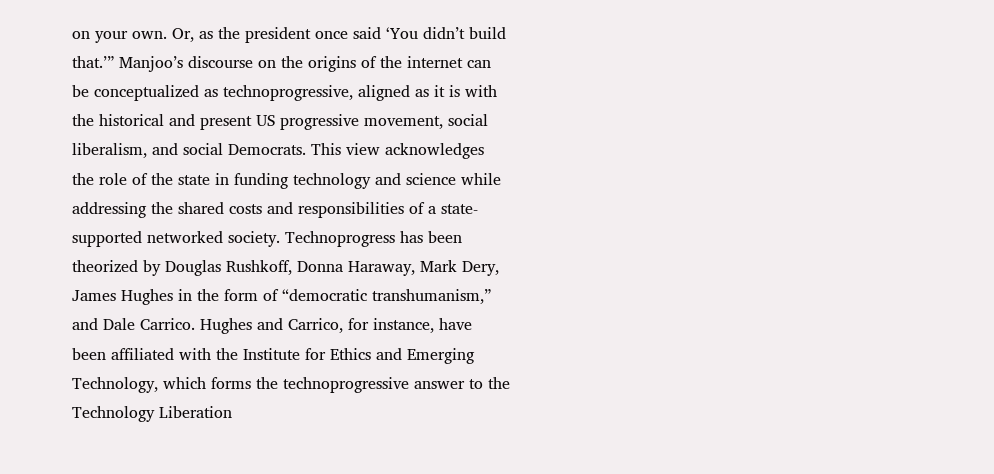on your own. Or, as the president once said ‘You didn’t build that.’” Manjoo’s discourse on the origins of the internet can be conceptualized as technoprogressive, aligned as it is with the historical and present US progressive movement, social liberalism, and social Democrats. This view acknowledges the role of the state in funding technology and science while addressing the shared costs and responsibilities of a state-supported networked society. Technoprogress has been theorized by Douglas Rushkoff, Donna Haraway, Mark Dery, James Hughes in the form of “democratic transhumanism,” and Dale Carrico. Hughes and Carrico, for instance, have been affiliated with the Institute for Ethics and Emerging Technology, which forms the technoprogressive answer to the Technology Liberation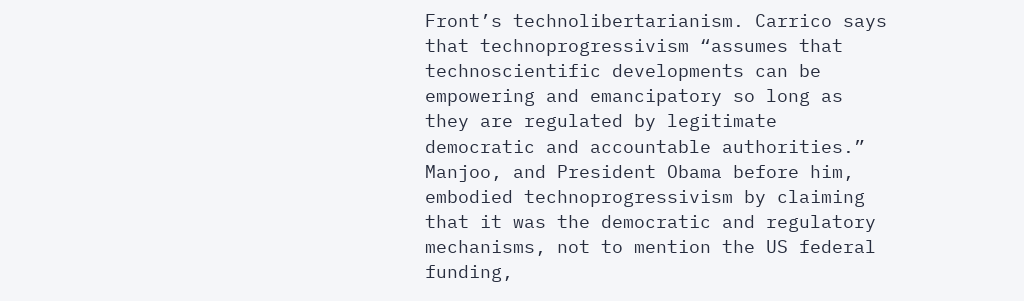Front’s technolibertarianism. Carrico says that technoprogressivism “assumes that technoscientific developments can be empowering and emancipatory so long as they are regulated by legitimate democratic and accountable authorities.” Manjoo, and President Obama before him, embodied technoprogressivism by claiming that it was the democratic and regulatory mechanisms, not to mention the US federal funding,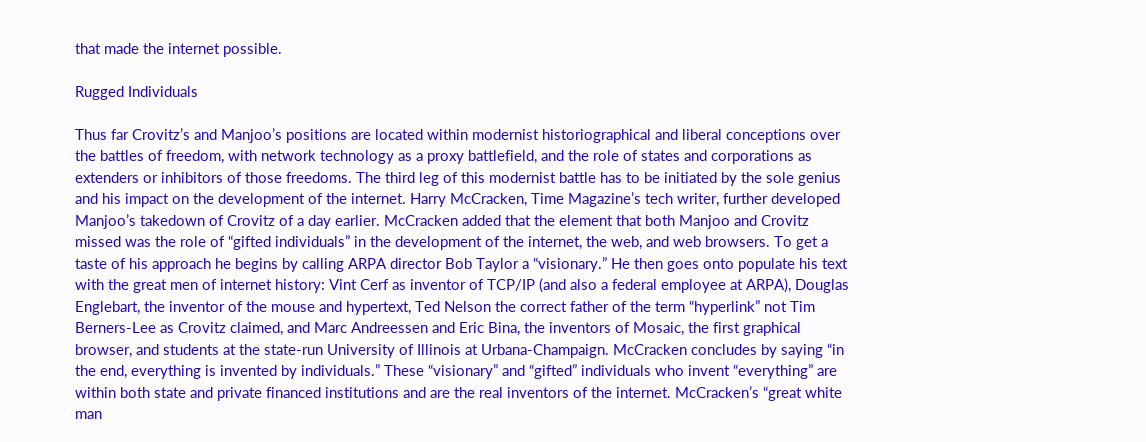that made the internet possible.

Rugged Individuals

Thus far Crovitz’s and Manjoo’s positions are located within modernist historiographical and liberal conceptions over the battles of freedom, with network technology as a proxy battlefield, and the role of states and corporations as extenders or inhibitors of those freedoms. The third leg of this modernist battle has to be initiated by the sole genius and his impact on the development of the internet. Harry McCracken, Time Magazine’s tech writer, further developed Manjoo’s takedown of Crovitz of a day earlier. McCracken added that the element that both Manjoo and Crovitz missed was the role of “gifted individuals” in the development of the internet, the web, and web browsers. To get a taste of his approach he begins by calling ARPA director Bob Taylor a “visionary.” He then goes onto populate his text with the great men of internet history: Vint Cerf as inventor of TCP/IP (and also a federal employee at ARPA), Douglas Englebart, the inventor of the mouse and hypertext, Ted Nelson the correct father of the term “hyperlink” not Tim Berners-Lee as Crovitz claimed, and Marc Andreessen and Eric Bina, the inventors of Mosaic, the first graphical browser, and students at the state-run University of Illinois at Urbana-Champaign. McCracken concludes by saying “in the end, everything is invented by individuals.” These “visionary” and “gifted” individuals who invent “everything” are within both state and private financed institutions and are the real inventors of the internet. McCracken’s “great white man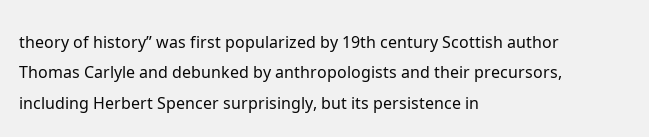theory of history” was first popularized by 19th century Scottish author Thomas Carlyle and debunked by anthropologists and their precursors, including Herbert Spencer surprisingly, but its persistence in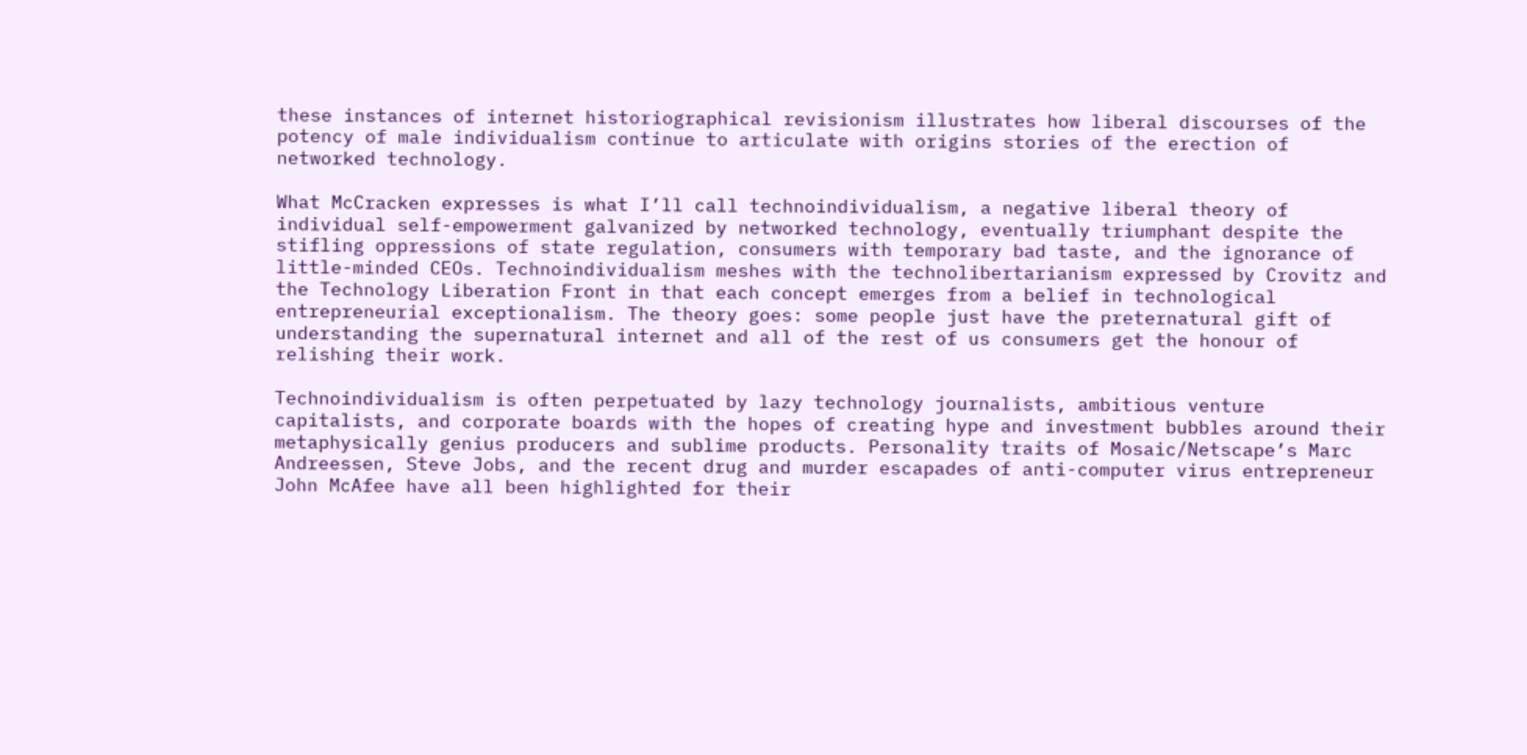these instances of internet historiographical revisionism illustrates how liberal discourses of the potency of male individualism continue to articulate with origins stories of the erection of networked technology.

What McCracken expresses is what I’ll call technoindividualism, a negative liberal theory of individual self-empowerment galvanized by networked technology, eventually triumphant despite the stifling oppressions of state regulation, consumers with temporary bad taste, and the ignorance of little-minded CEOs. Technoindividualism meshes with the technolibertarianism expressed by Crovitz and the Technology Liberation Front in that each concept emerges from a belief in technological entrepreneurial exceptionalism. The theory goes: some people just have the preternatural gift of understanding the supernatural internet and all of the rest of us consumers get the honour of relishing their work.

Technoindividualism is often perpetuated by lazy technology journalists, ambitious venture capitalists, and corporate boards with the hopes of creating hype and investment bubbles around their metaphysically genius producers and sublime products. Personality traits of Mosaic/Netscape’s Marc Andreessen, Steve Jobs, and the recent drug and murder escapades of anti-computer virus entrepreneur John McAfee have all been highlighted for their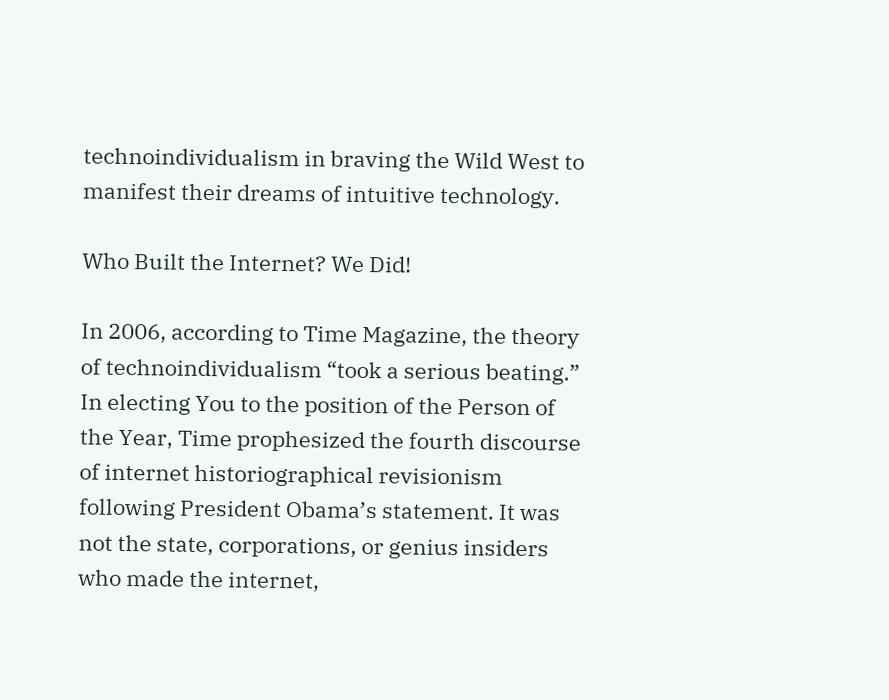technoindividualism in braving the Wild West to manifest their dreams of intuitive technology.

Who Built the Internet? We Did!

In 2006, according to Time Magazine, the theory of technoindividualism “took a serious beating.” In electing You to the position of the Person of the Year, Time prophesized the fourth discourse of internet historiographical revisionism following President Obama’s statement. It was not the state, corporations, or genius insiders who made the internet,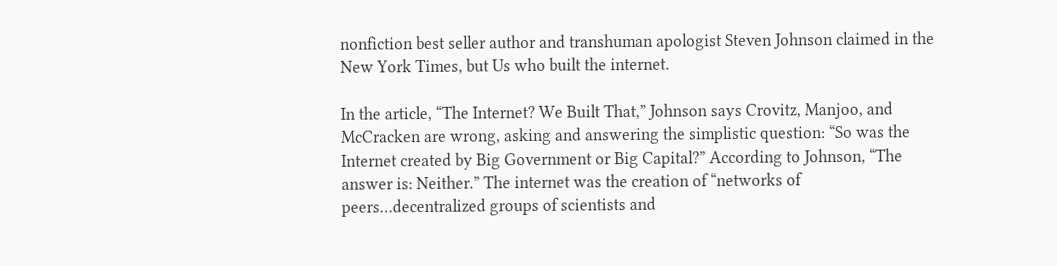nonfiction best seller author and transhuman apologist Steven Johnson claimed in the New York Times, but Us who built the internet.

In the article, “The Internet? We Built That,” Johnson says Crovitz, Manjoo, and McCracken are wrong, asking and answering the simplistic question: “So was the Internet created by Big Government or Big Capital?” According to Johnson, “The answer is: Neither.” The internet was the creation of “networks of peers…decentralized groups of scientists and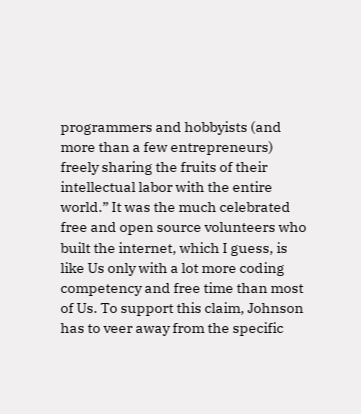programmers and hobbyists (and more than a few entrepreneurs) freely sharing the fruits of their intellectual labor with the entire world.” It was the much celebrated free and open source volunteers who built the internet, which I guess, is like Us only with a lot more coding competency and free time than most of Us. To support this claim, Johnson has to veer away from the specific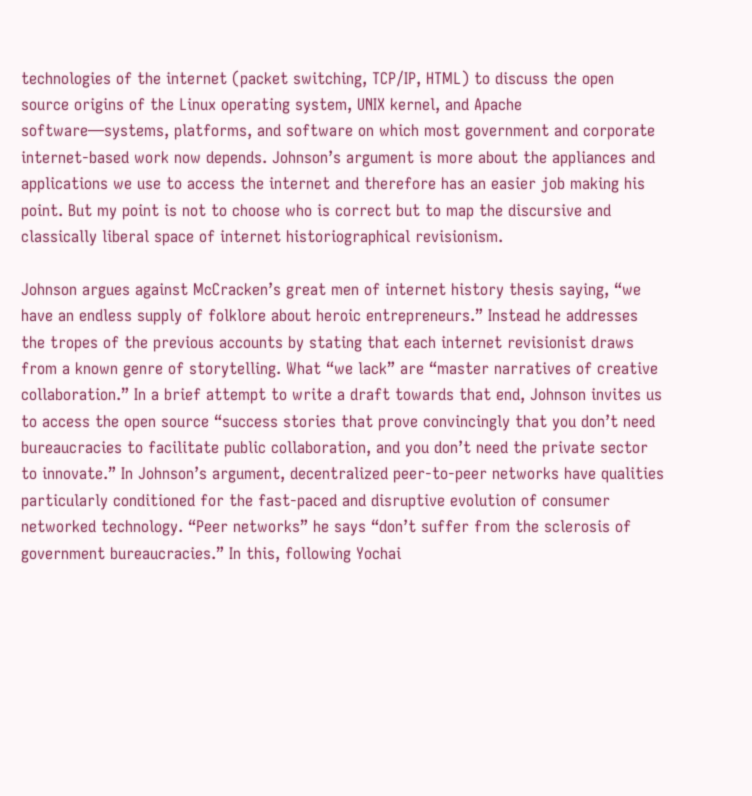technologies of the internet (packet switching, TCP/IP, HTML) to discuss the open source origins of the Linux operating system, UNIX kernel, and Apache software—systems, platforms, and software on which most government and corporate internet-based work now depends. Johnson’s argument is more about the appliances and applications we use to access the internet and therefore has an easier job making his point. But my point is not to choose who is correct but to map the discursive and classically liberal space of internet historiographical revisionism.

Johnson argues against McCracken’s great men of internet history thesis saying, “we have an endless supply of folklore about heroic entrepreneurs.” Instead he addresses the tropes of the previous accounts by stating that each internet revisionist draws from a known genre of storytelling. What “we lack” are “master narratives of creative collaboration.” In a brief attempt to write a draft towards that end, Johnson invites us to access the open source “success stories that prove convincingly that you don’t need bureaucracies to facilitate public collaboration, and you don’t need the private sector to innovate.” In Johnson’s argument, decentralized peer-to-peer networks have qualities particularly conditioned for the fast-paced and disruptive evolution of consumer networked technology. “Peer networks” he says “don’t suffer from the sclerosis of government bureaucracies.” In this, following Yochai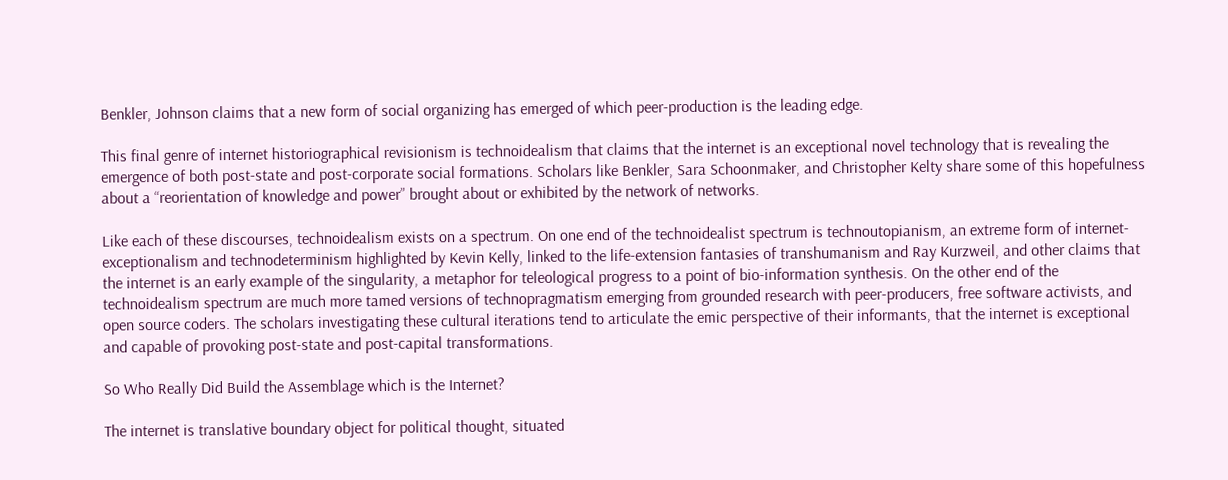Benkler, Johnson claims that a new form of social organizing has emerged of which peer-production is the leading edge.

This final genre of internet historiographical revisionism is technoidealism that claims that the internet is an exceptional novel technology that is revealing the emergence of both post-state and post-corporate social formations. Scholars like Benkler, Sara Schoonmaker, and Christopher Kelty share some of this hopefulness about a “reorientation of knowledge and power” brought about or exhibited by the network of networks.

Like each of these discourses, technoidealism exists on a spectrum. On one end of the technoidealist spectrum is technoutopianism, an extreme form of internet-exceptionalism and technodeterminism highlighted by Kevin Kelly, linked to the life-extension fantasies of transhumanism and Ray Kurzweil, and other claims that the internet is an early example of the singularity, a metaphor for teleological progress to a point of bio-information synthesis. On the other end of the technoidealism spectrum are much more tamed versions of technopragmatism emerging from grounded research with peer-producers, free software activists, and open source coders. The scholars investigating these cultural iterations tend to articulate the emic perspective of their informants, that the internet is exceptional and capable of provoking post-state and post-capital transformations.

So Who Really Did Build the Assemblage which is the Internet?

The internet is translative boundary object for political thought, situated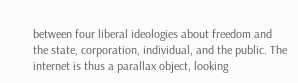between four liberal ideologies about freedom and the state, corporation, individual, and the public. The internet is thus a parallax object, looking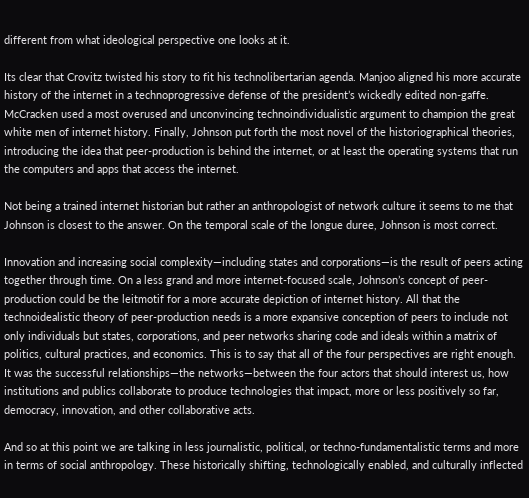different from what ideological perspective one looks at it.

Its clear that Crovitz twisted his story to fit his technolibertarian agenda. Manjoo aligned his more accurate history of the internet in a technoprogressive defense of the president’s wickedly edited non-gaffe. McCracken used a most overused and unconvincing technoindividualistic argument to champion the great white men of internet history. Finally, Johnson put forth the most novel of the historiographical theories, introducing the idea that peer-production is behind the internet, or at least the operating systems that run the computers and apps that access the internet.

Not being a trained internet historian but rather an anthropologist of network culture it seems to me that Johnson is closest to the answer. On the temporal scale of the longue duree, Johnson is most correct.

Innovation and increasing social complexity—including states and corporations—is the result of peers acting together through time. On a less grand and more internet-focused scale, Johnson’s concept of peer-production could be the leitmotif for a more accurate depiction of internet history. All that the technoidealistic theory of peer-production needs is a more expansive conception of peers to include not only individuals but states, corporations, and peer networks sharing code and ideals within a matrix of politics, cultural practices, and economics. This is to say that all of the four perspectives are right enough. It was the successful relationships—the networks—between the four actors that should interest us, how institutions and publics collaborate to produce technologies that impact, more or less positively so far, democracy, innovation, and other collaborative acts.

And so at this point we are talking in less journalistic, political, or techno-fundamentalistic terms and more in terms of social anthropology. These historically shifting, technologically enabled, and culturally inflected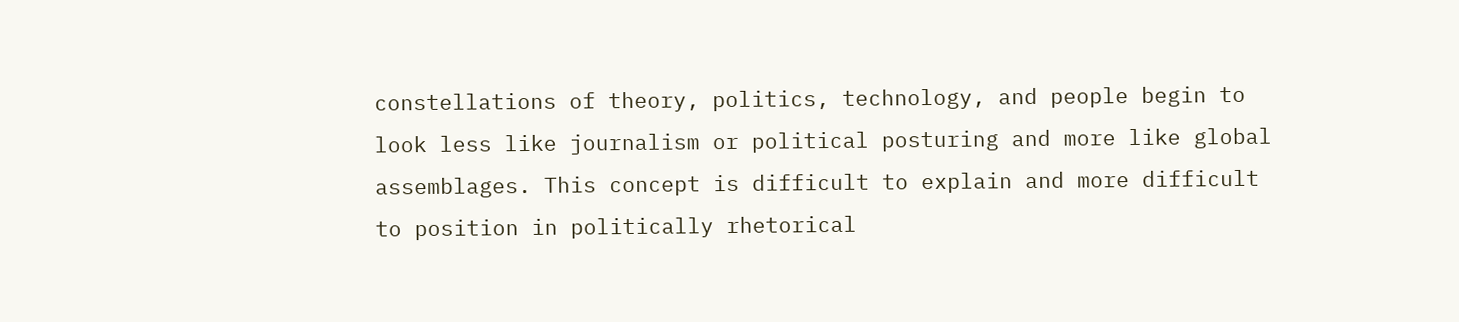constellations of theory, politics, technology, and people begin to look less like journalism or political posturing and more like global assemblages. This concept is difficult to explain and more difficult to position in politically rhetorical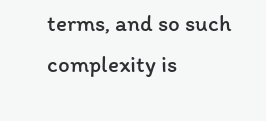terms, and so such complexity is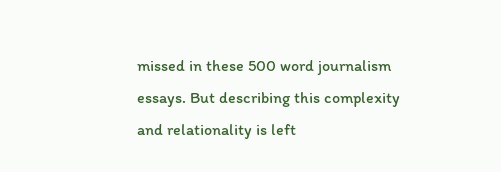missed in these 500 word journalism essays. But describing this complexity and relationality is left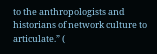to the anthropologists and historians of network culture to articulate.” (